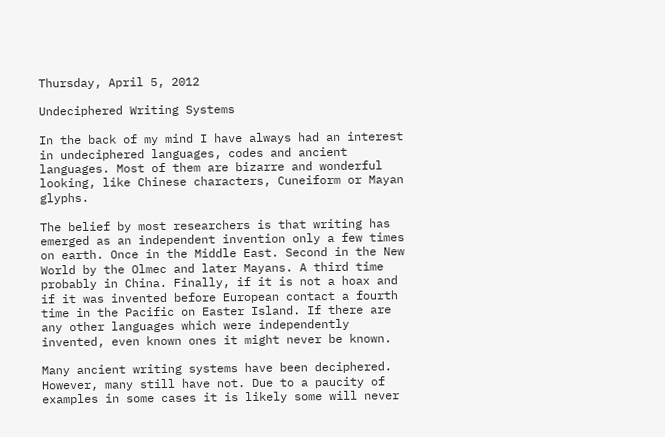Thursday, April 5, 2012

Undeciphered Writing Systems

In the back of my mind I have always had an interest in undeciphered languages, codes and ancient languages. Most of them are bizarre and wonderful looking, like Chinese characters, Cuneiform or Mayan glyphs.

The belief by most researchers is that writing has emerged as an independent invention only a few times on earth. Once in the Middle East. Second in the New World by the Olmec and later Mayans. A third time probably in China. Finally, if it is not a hoax and if it was invented before European contact a fourth time in the Pacific on Easter Island. If there are any other languages which were independently invented, even known ones it might never be known.

Many ancient writing systems have been deciphered. However, many still have not. Due to a paucity of examples in some cases it is likely some will never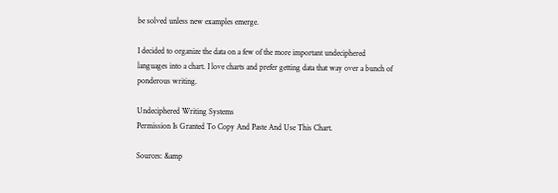be solved unless new examples emerge.

I decided to organize the data on a few of the more important undeciphered languages into a chart. I love charts and prefer getting data that way over a bunch of ponderous writing.

Undeciphered Writing Systems
Permission Is Granted To Copy And Paste And Use This Chart.

Sources: &amp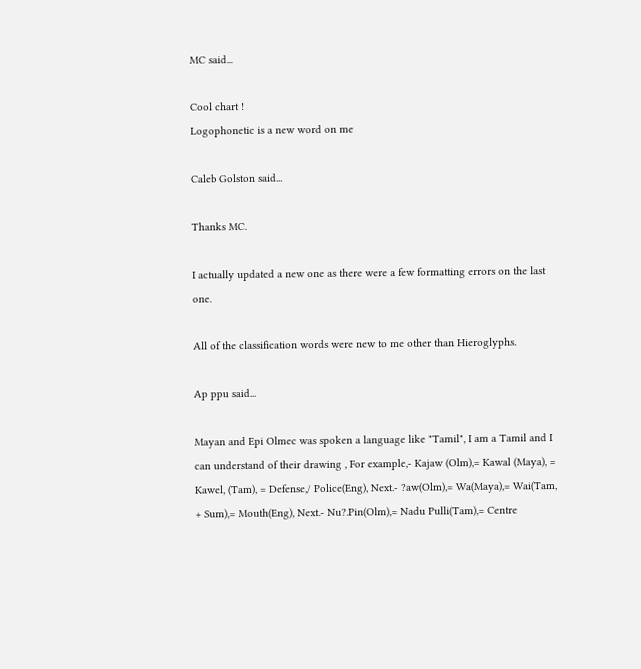MC said...

Cool chart !
Logophonetic is a new word on me

Caleb Golston said...

Thanks MC.

I actually updated a new one as there were a few formatting errors on the last one.

All of the classification words were new to me other than Hieroglyphs.

Ap ppu said...

Mayan and Epi Olmec was spoken a language like "Tamil", I am a Tamil and I can understand of their drawing , For example,- Kajaw (Olm),= Kawal (Maya), = Kawel, (Tam), = Defense,/ Police(Eng), Next.- ?aw(Olm),= Wa(Maya),= Wai(Tam, + Sum),= Mouth(Eng), Next.- Nu?.Pin(Olm),= Nadu Pulli(Tam),= Centre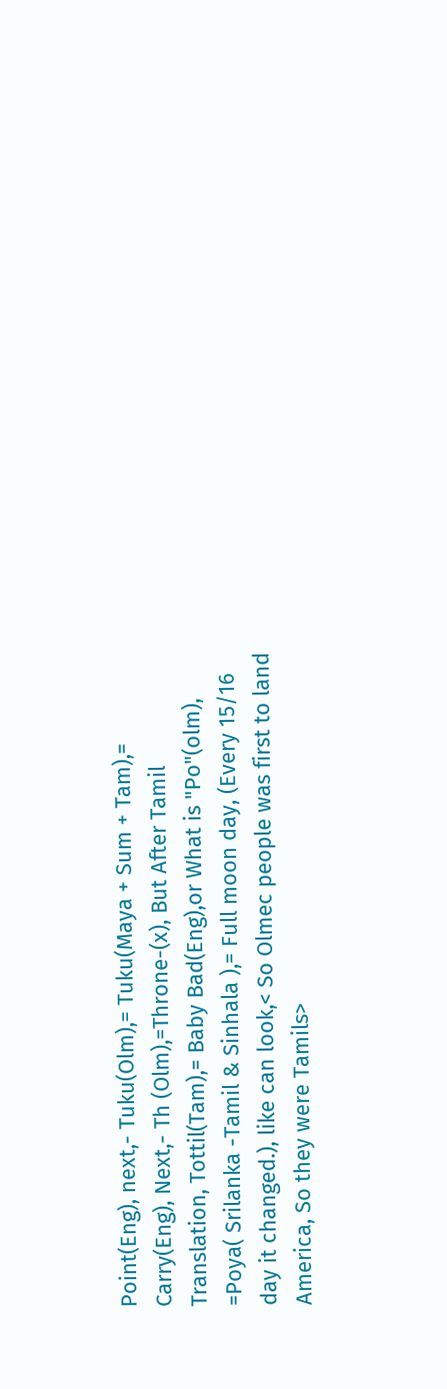Point(Eng), next,- Tuku(Olm),= Tuku(Maya + Sum + Tam),= Carry(Eng), Next,- Th (Olm),=Throne-(x), But After Tamil Translation, Tottil(Tam),= Baby Bad(Eng),or What is "Po"(olm), =Poya( Srilanka -Tamil & Sinhala ),= Full moon day, (Every 15/16 day it changed.), like can look,< So Olmec people was first to land America, So they were Tamils>